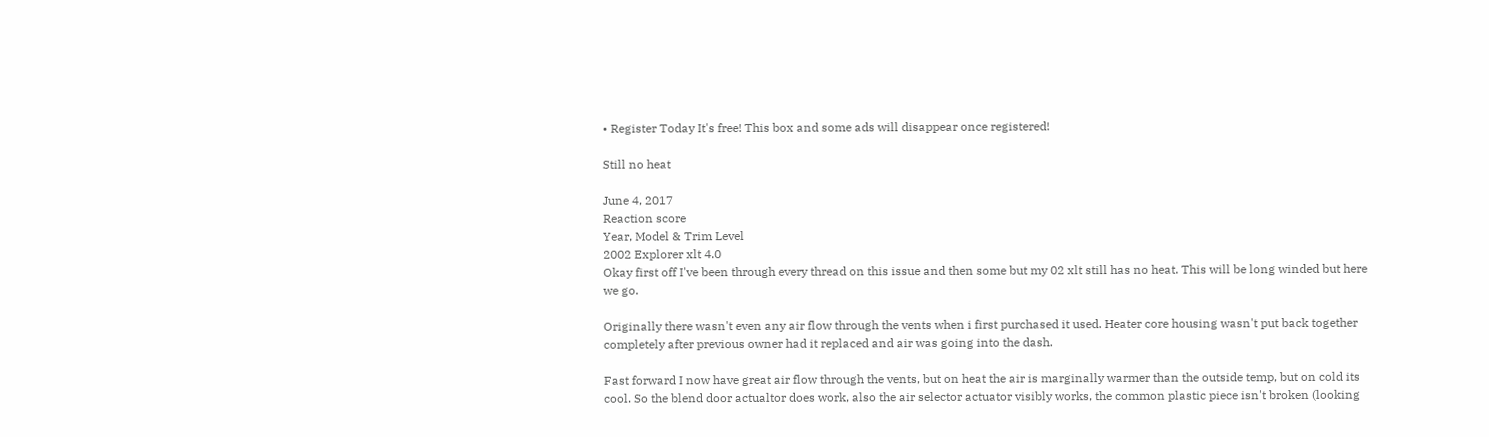• Register Today It's free! This box and some ads will disappear once registered!

Still no heat

June 4, 2017
Reaction score
Year, Model & Trim Level
2002 Explorer xlt 4.0
Okay first off I've been through every thread on this issue and then some but my 02 xlt still has no heat. This will be long winded but here we go.

Originally there wasn't even any air flow through the vents when i first purchased it used. Heater core housing wasn't put back together completely after previous owner had it replaced and air was going into the dash.

Fast forward I now have great air flow through the vents, but on heat the air is marginally warmer than the outside temp, but on cold its cool. So the blend door actualtor does work, also the air selector actuator visibly works, the common plastic piece isn't broken (looking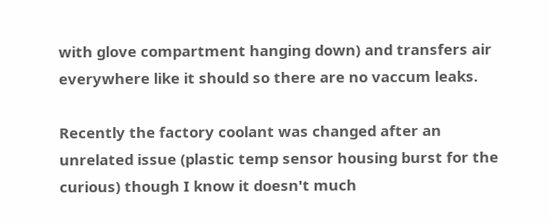with glove compartment hanging down) and transfers air everywhere like it should so there are no vaccum leaks.

Recently the factory coolant was changed after an unrelated issue (plastic temp sensor housing burst for the curious) though I know it doesn't much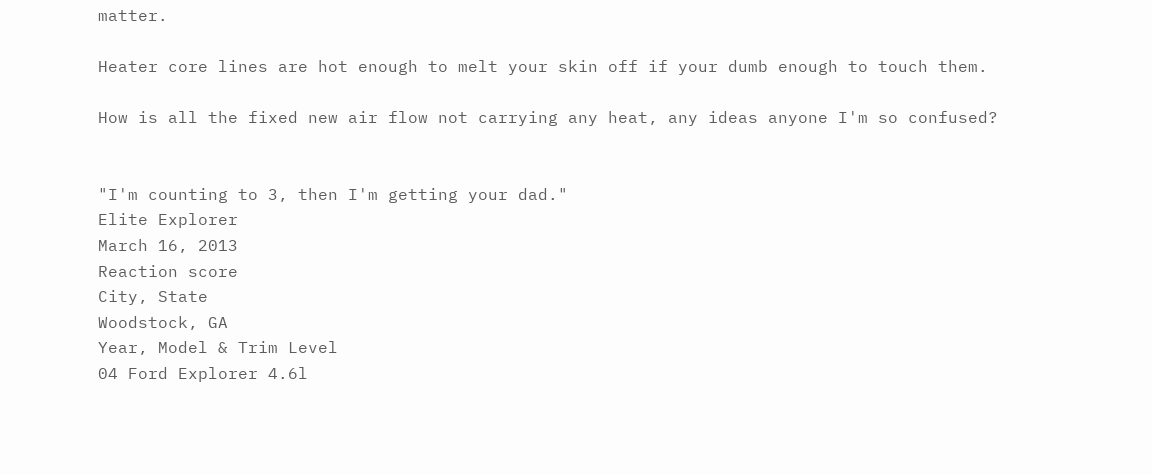matter.

Heater core lines are hot enough to melt your skin off if your dumb enough to touch them.

How is all the fixed new air flow not carrying any heat, any ideas anyone I'm so confused?


"I'm counting to 3, then I'm getting your dad."
Elite Explorer
March 16, 2013
Reaction score
City, State
Woodstock, GA
Year, Model & Trim Level
04 Ford Explorer 4.6l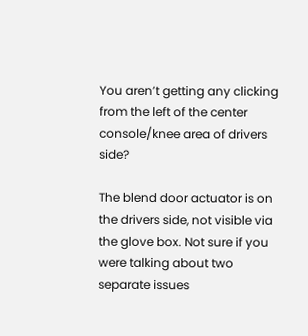You aren’t getting any clicking from the left of the center console/knee area of drivers side?

The blend door actuator is on the drivers side, not visible via the glove box. Not sure if you were talking about two separate issues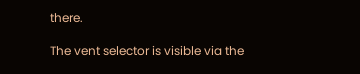there.

The vent selector is visible via the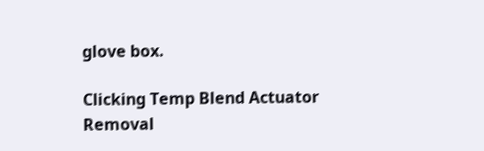glove box.

Clicking Temp Blend Actuator Removal